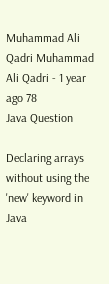Muhammad Ali Qadri Muhammad Ali Qadri - 1 year ago 78
Java Question

Declaring arrays without using the 'new' keyword in Java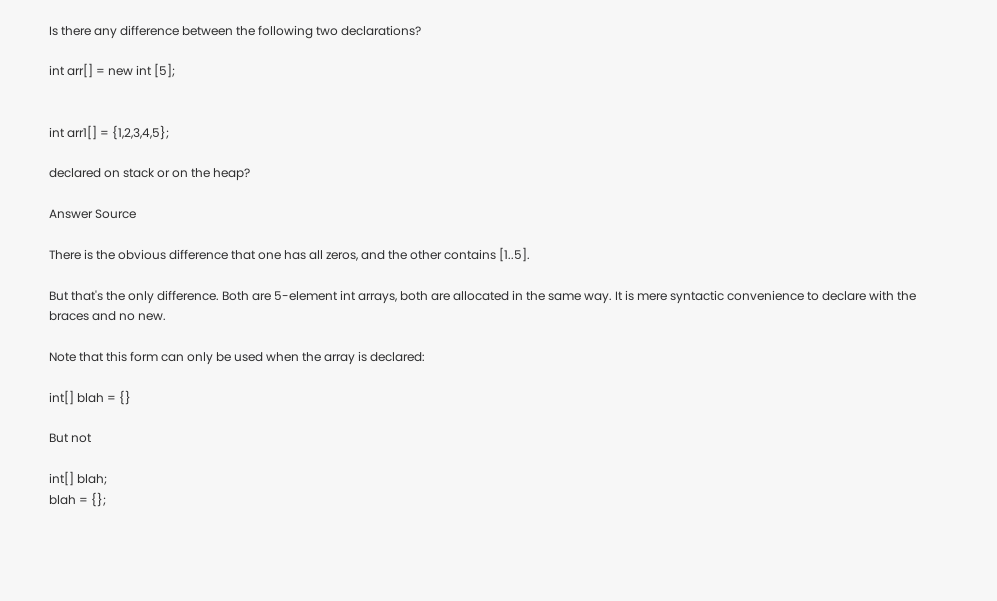Is there any difference between the following two declarations?

int arr[] = new int [5];


int arr1[] = {1,2,3,4,5};

declared on stack or on the heap?

Answer Source

There is the obvious difference that one has all zeros, and the other contains [1..5].

But that's the only difference. Both are 5-element int arrays, both are allocated in the same way. It is mere syntactic convenience to declare with the braces and no new.

Note that this form can only be used when the array is declared:

int[] blah = {}

But not

int[] blah;
blah = {};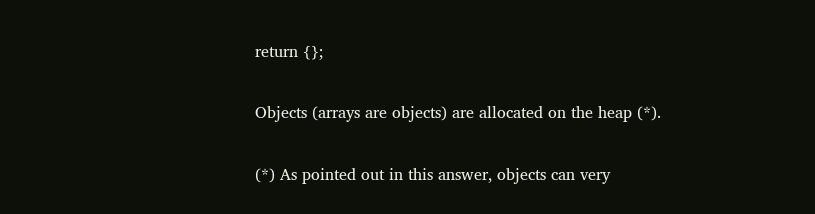return {};

Objects (arrays are objects) are allocated on the heap (*).

(*) As pointed out in this answer, objects can very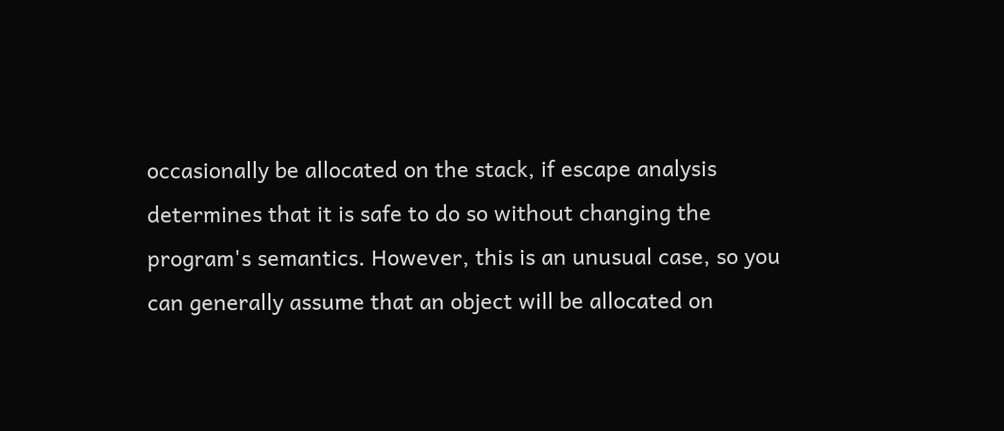occasionally be allocated on the stack, if escape analysis determines that it is safe to do so without changing the program's semantics. However, this is an unusual case, so you can generally assume that an object will be allocated on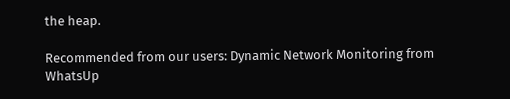the heap.

Recommended from our users: Dynamic Network Monitoring from WhatsUp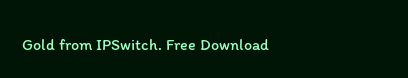Gold from IPSwitch. Free Download